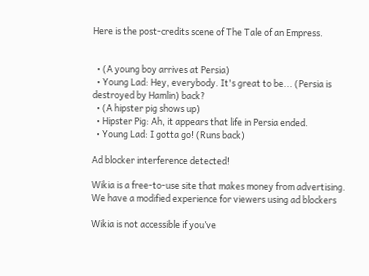Here is the post-credits scene of The Tale of an Empress.


  • (A young boy arrives at Persia)
  • Young Lad: Hey, everybody. It's great to be... (Persia is destroyed by Hamlin) back?
  • (A hipster pig shows up)
  • Hipster Pig: Ah, it appears that life in Persia ended.
  • Young Lad: I gotta go! (Runs back)

Ad blocker interference detected!

Wikia is a free-to-use site that makes money from advertising. We have a modified experience for viewers using ad blockers

Wikia is not accessible if you’ve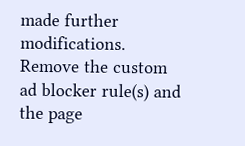made further modifications. Remove the custom ad blocker rule(s) and the page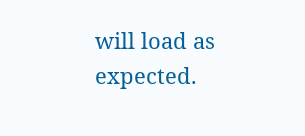will load as expected.